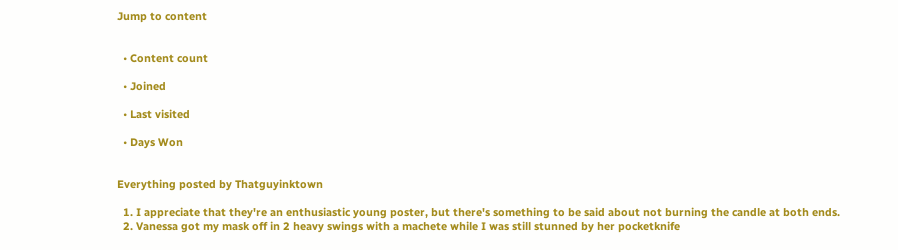Jump to content


  • Content count

  • Joined

  • Last visited

  • Days Won


Everything posted by Thatguyinktown

  1. I appreciate that they're an enthusiastic young poster, but there's something to be said about not burning the candle at both ends.
  2. Vanessa got my mask off in 2 heavy swings with a machete while I was still stunned by her pocketknife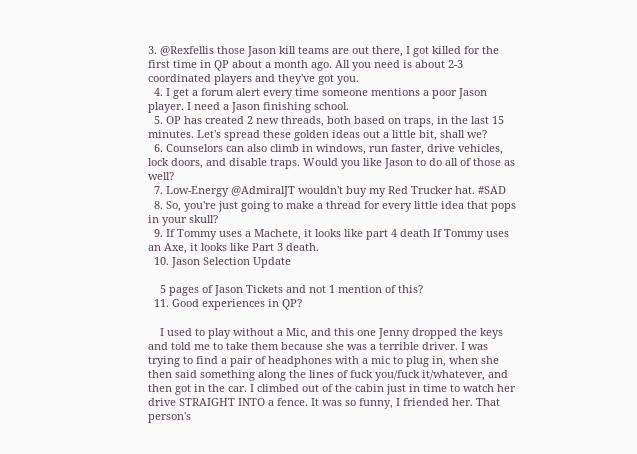3. @Rexfellis those Jason kill teams are out there, I got killed for the first time in QP about a month ago. All you need is about 2-3 coordinated players and they've got you.
  4. I get a forum alert every time someone mentions a poor Jason player. I need a Jason finishing school.
  5. OP has created 2 new threads, both based on traps, in the last 15 minutes. Let's spread these golden ideas out a little bit, shall we?
  6. Counselors can also climb in windows, run faster, drive vehicles, lock doors, and disable traps. Would you like Jason to do all of those as well?
  7. Low-Energy @AdmiralJT wouldn't buy my Red Trucker hat. #SAD
  8. So, you're just going to make a thread for every little idea that pops in your skull?
  9. If Tommy uses a Machete, it looks like part 4 death If Tommy uses an Axe, it looks like Part 3 death.
  10. Jason Selection Update

    5 pages of Jason Tickets and not 1 mention of this?
  11. Good experiences in QP?

    I used to play without a Mic, and this one Jenny dropped the keys and told me to take them because she was a terrible driver. I was trying to find a pair of headphones with a mic to plug in, when she then said something along the lines of fuck you/fuck it/whatever, and then got in the car. I climbed out of the cabin just in time to watch her drive STRAIGHT INTO a fence. It was so funny, I friended her. That person's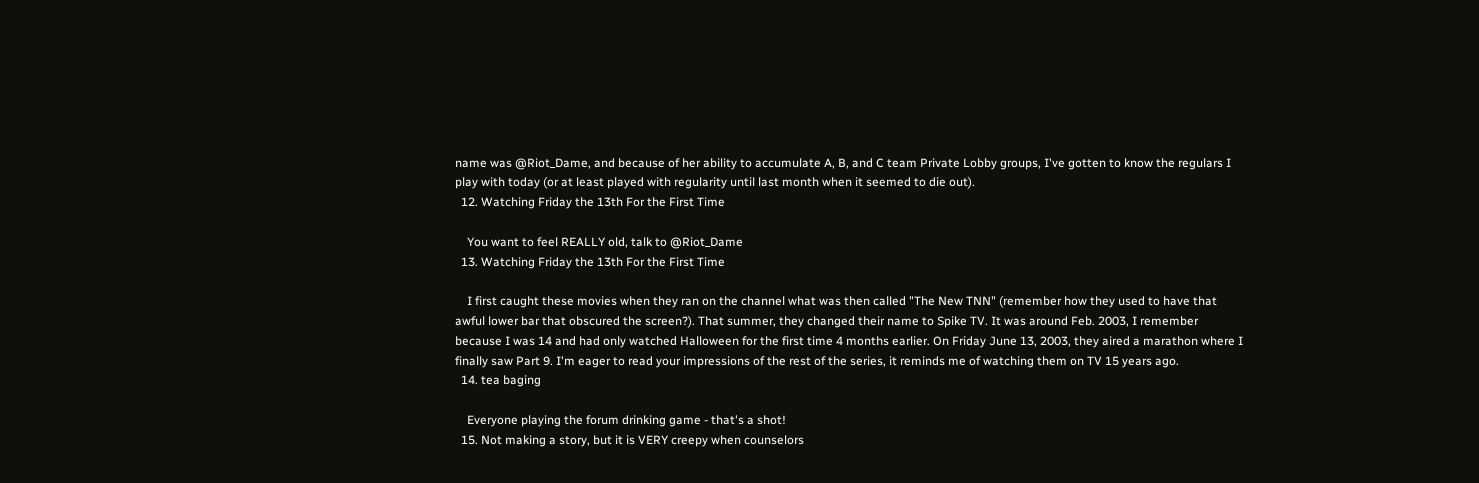name was @Riot_Dame, and because of her ability to accumulate A, B, and C team Private Lobby groups, I've gotten to know the regulars I play with today (or at least played with regularity until last month when it seemed to die out).
  12. Watching Friday the 13th For the First Time

    You want to feel REALLY old, talk to @Riot_Dame
  13. Watching Friday the 13th For the First Time

    I first caught these movies when they ran on the channel what was then called "The New TNN" (remember how they used to have that awful lower bar that obscured the screen?). That summer, they changed their name to Spike TV. It was around Feb. 2003, I remember because I was 14 and had only watched Halloween for the first time 4 months earlier. On Friday June 13, 2003, they aired a marathon where I finally saw Part 9. I'm eager to read your impressions of the rest of the series, it reminds me of watching them on TV 15 years ago.
  14. tea baging

    Everyone playing the forum drinking game - that's a shot!
  15. Not making a story, but it is VERY creepy when counselors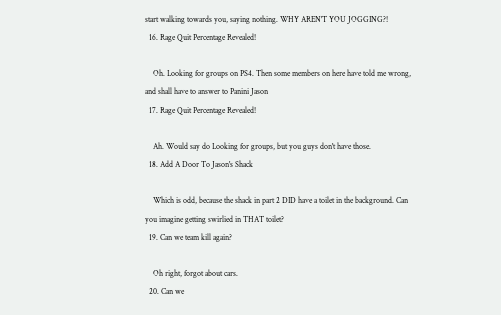start walking towards you, saying nothing. WHY AREN'T YOU JOGGING?!
  16. Rage Quit Percentage Revealed!

    Oh. Looking for groups on PS4. Then some members on here have told me wrong, and shall have to answer to Panini Jason
  17. Rage Quit Percentage Revealed!

    Ah. Would say do Looking for groups, but you guys don't have those.
  18. Add A Door To Jason's Shack

    Which is odd, because the shack in part 2 DID have a toilet in the background. Can you imagine getting swirlied in THAT toilet?
  19. Can we team kill again?

    Oh right, forgot about cars.
  20. Can we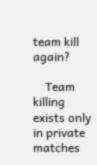team kill again?

    Team killing exists only in private matches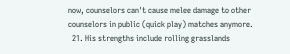now, counselors can't cause melee damage to other counselors in public (quick play) matches anymore.
  21. His strengths include rolling grasslands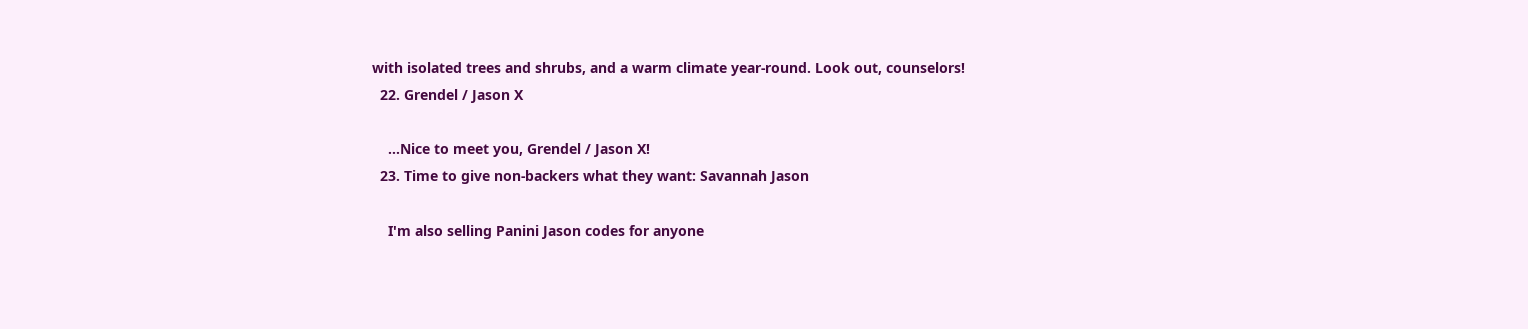with isolated trees and shrubs, and a warm climate year-round. Look out, counselors!
  22. Grendel / Jason X

    ...Nice to meet you, Grendel / Jason X!
  23. Time to give non-backers what they want: Savannah Jason

    I'm also selling Panini Jason codes for anyone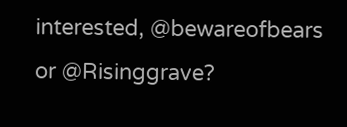interested, @bewareofbears or @Risinggrave?